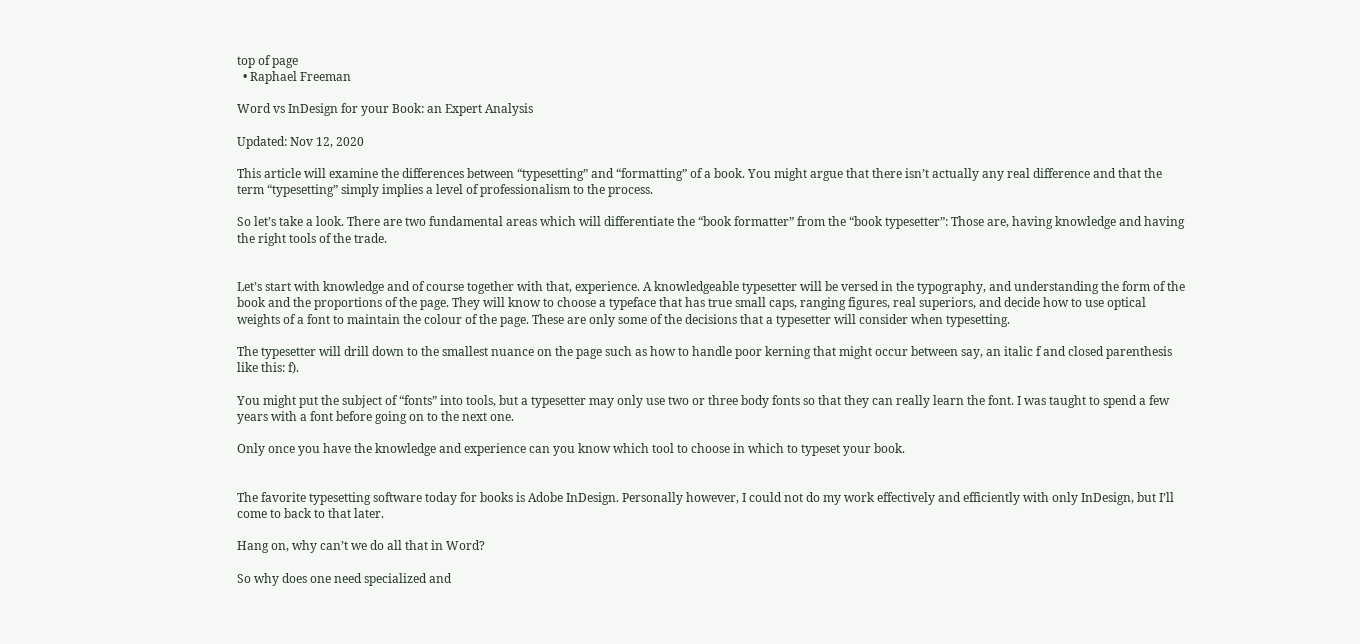top of page
  • Raphael Freeman

Word vs InDesign for your Book: an Expert Analysis

Updated: Nov 12, 2020

This article will examine the differences between “typesetting” and “formatting” of a book. You might argue that there isn’t actually any real difference and that the term “typesetting” simply implies a level of professionalism to the process.

So let’s take a look. There are two fundamental areas which will differentiate the “book formatter” from the “book typesetter”: Those are, having knowledge and having the right tools of the trade.


Let’s start with knowledge and of course together with that, experience. A knowledgeable typesetter will be versed in the typography, and understanding the form of the book and the proportions of the page. They will know to choose a typeface that has true small caps, ranging figures, real superiors, and decide how to use optical weights of a font to maintain the colour of the page. These are only some of the decisions that a typesetter will consider when typesetting.

The typesetter will drill down to the smallest nuance on the page such as how to handle poor kerning that might occur between say, an italic f and closed parenthesis like this: f).

You might put the subject of “fonts” into tools, but a typesetter may only use two or three body fonts so that they can really learn the font. I was taught to spend a few years with a font before going on to the next one.

Only once you have the knowledge and experience can you know which tool to choose in which to typeset your book.


The favorite typesetting software today for books is Adobe InDesign. Personally however, I could not do my work effectively and efficiently with only InDesign, but I’ll come to back to that later.

Hang on, why can’t we do all that in Word?

So why does one need specialized and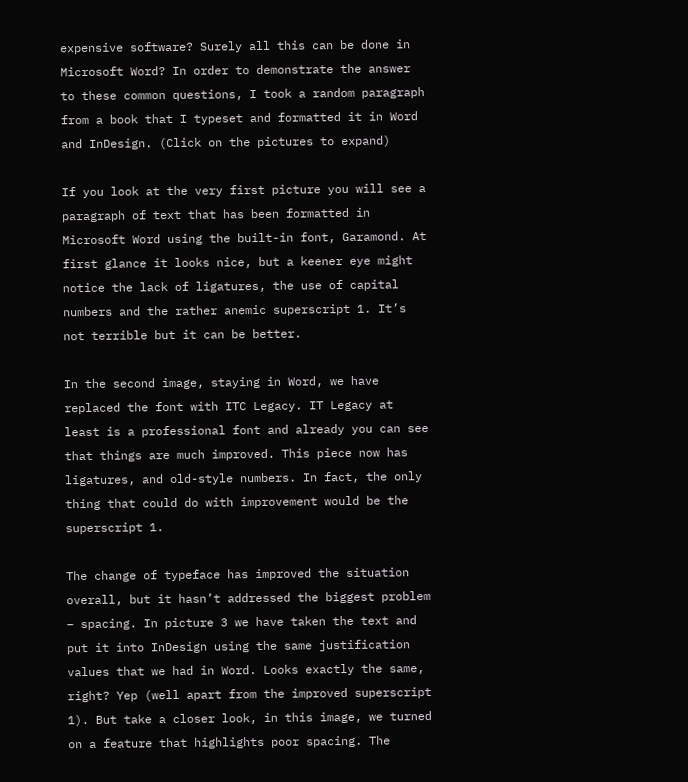expensive software? Surely all this can be done in Microsoft Word? In order to demonstrate the answer to these common questions, I took a random paragraph from a book that I typeset and formatted it in Word and InDesign. (Click on the pictures to expand)

If you look at the very first picture you will see a paragraph of text that has been formatted in Microsoft Word using the built-in font, Garamond. At first glance it looks nice, but a keener eye might notice the lack of ligatures, the use of capital numbers and the rather anemic superscript 1. It’s not terrible but it can be better.

In the second image, staying in Word, we have replaced the font with ITC Legacy. IT Legacy at least is a professional font and already you can see that things are much improved. This piece now has ligatures, and old-style numbers. In fact, the only thing that could do with improvement would be the superscript 1.

The change of typeface has improved the situation overall, but it hasn’t addressed the biggest problem – spacing. In picture 3 we have taken the text and put it into InDesign using the same justification values that we had in Word. Looks exactly the same, right? Yep (well apart from the improved superscript 1). But take a closer look, in this image, we turned on a feature that highlights poor spacing. The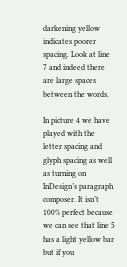darkening yellow indicates poorer spacing. Look at line 7 and indeed there are large spaces between the words.

In picture 4 we have played with the letter spacing and glyph spacing as well as turning on InDesign’s paragraph composer. It isn’t 100% perfect because we can see that line 5 has a light yellow bar but if you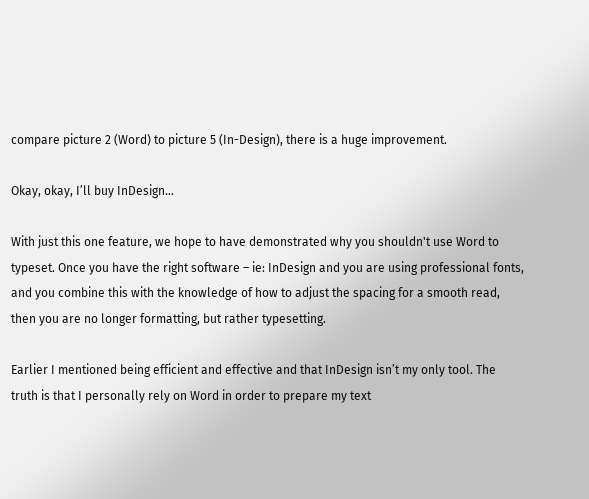compare picture 2 (Word) to picture 5 (In-Design), there is a huge improvement.

Okay, okay, I’ll buy InDesign…

With just this one feature, we hope to have demonstrated why you shouldn't use Word to typeset. Once you have the right software – ie: InDesign and you are using professional fonts, and you combine this with the knowledge of how to adjust the spacing for a smooth read, then you are no longer formatting, but rather typesetting.

Earlier I mentioned being efficient and effective and that InDesign isn’t my only tool. The truth is that I personally rely on Word in order to prepare my text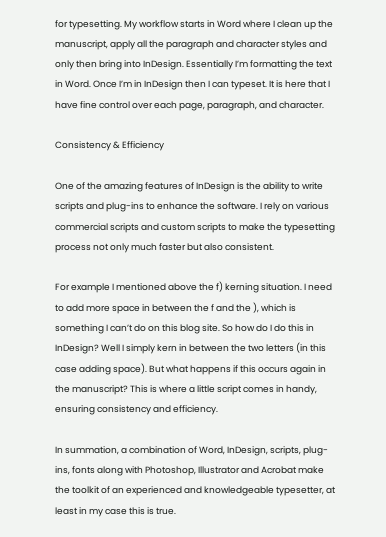for typesetting. My workflow starts in Word where I clean up the manuscript, apply all the paragraph and character styles and only then bring into InDesign. Essentially I’m formatting the text in Word. Once I’m in InDesign then I can typeset. It is here that I have fine control over each page, paragraph, and character.

Consistency & Efficiency

One of the amazing features of InDesign is the ability to write scripts and plug-ins to enhance the software. I rely on various commercial scripts and custom scripts to make the typesetting process not only much faster but also consistent.

For example I mentioned above the f) kerning situation. I need to add more space in between the f and the ), which is something I can’t do on this blog site. So how do I do this in InDesign? Well I simply kern in between the two letters (in this case adding space). But what happens if this occurs again in the manuscript? This is where a little script comes in handy, ensuring consistency and efficiency.

In summation, a combination of Word, InDesign, scripts, plug-ins, fonts along with Photoshop, Illustrator and Acrobat make the toolkit of an experienced and knowledgeable typesetter, at least in my case this is true.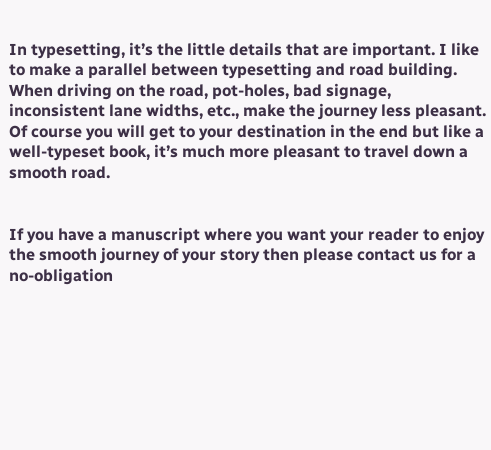In typesetting, it’s the little details that are important. I like to make a parallel between typesetting and road building. When driving on the road, pot-holes, bad signage, inconsistent lane widths, etc., make the journey less pleasant. Of course you will get to your destination in the end but like a well-typeset book, it’s much more pleasant to travel down a smooth road.


If you have a manuscript where you want your reader to enjoy the smooth journey of your story then please contact us for a no-obligation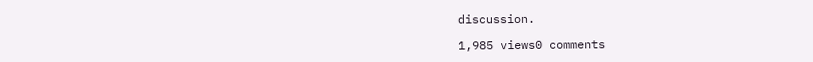discussion.

1,985 views0 comments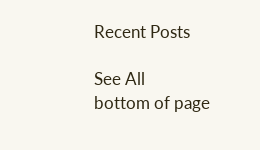Recent Posts

See All
bottom of page